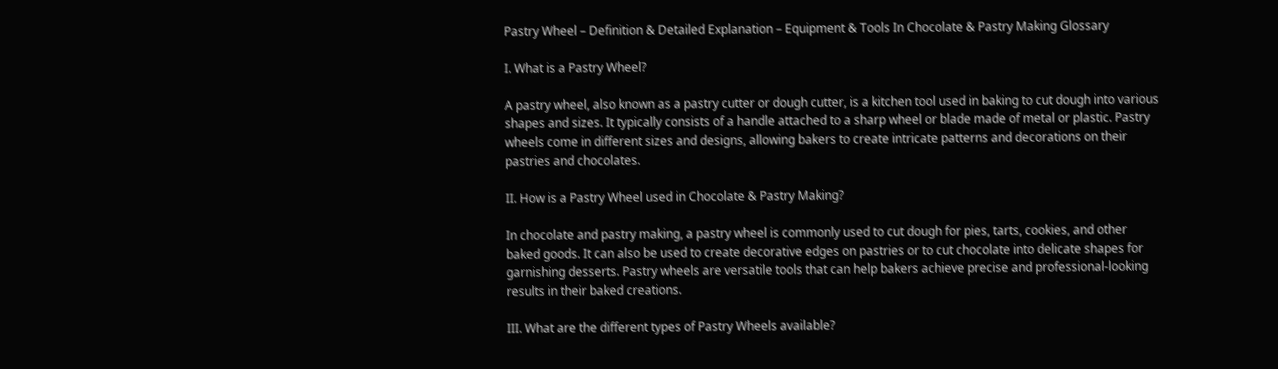Pastry Wheel – Definition & Detailed Explanation – Equipment & Tools In Chocolate & Pastry Making Glossary

I. What is a Pastry Wheel?

A pastry wheel, also known as a pastry cutter or dough cutter, is a kitchen tool used in baking to cut dough into various shapes and sizes. It typically consists of a handle attached to a sharp wheel or blade made of metal or plastic. Pastry wheels come in different sizes and designs, allowing bakers to create intricate patterns and decorations on their pastries and chocolates.

II. How is a Pastry Wheel used in Chocolate & Pastry Making?

In chocolate and pastry making, a pastry wheel is commonly used to cut dough for pies, tarts, cookies, and other baked goods. It can also be used to create decorative edges on pastries or to cut chocolate into delicate shapes for garnishing desserts. Pastry wheels are versatile tools that can help bakers achieve precise and professional-looking results in their baked creations.

III. What are the different types of Pastry Wheels available?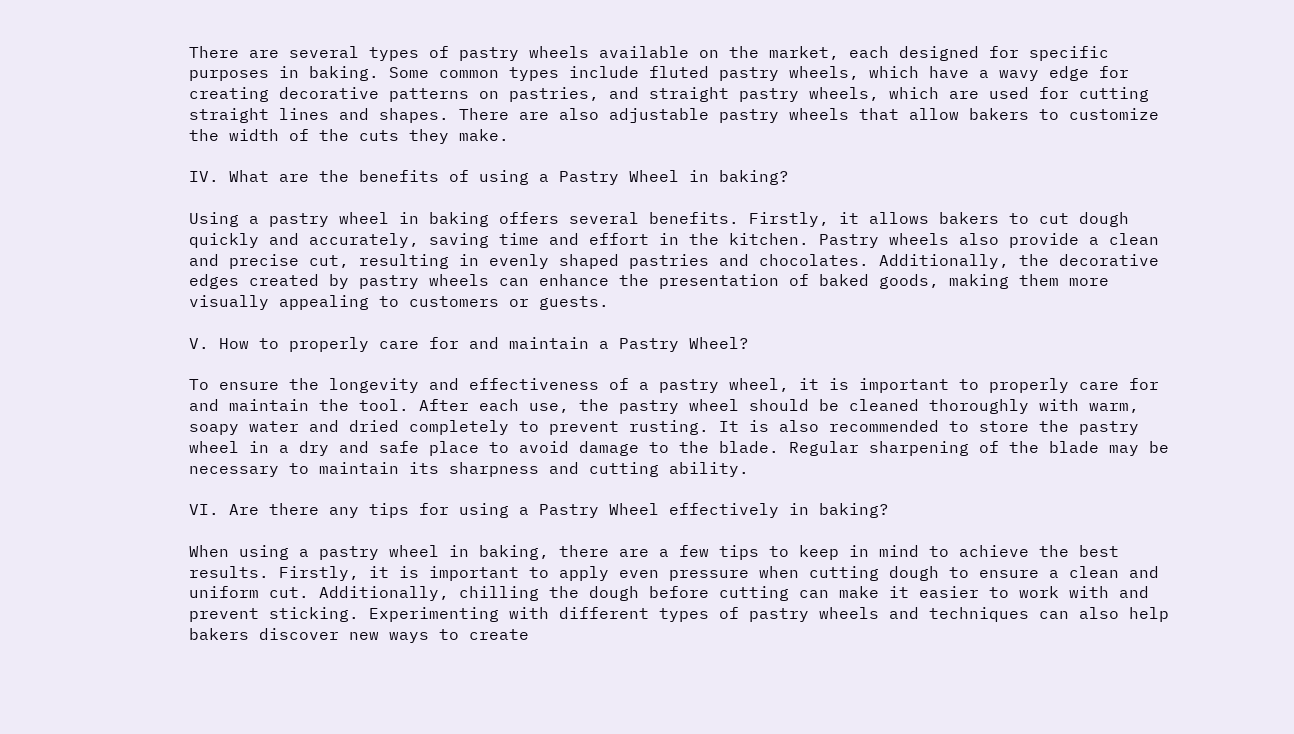There are several types of pastry wheels available on the market, each designed for specific purposes in baking. Some common types include fluted pastry wheels, which have a wavy edge for creating decorative patterns on pastries, and straight pastry wheels, which are used for cutting straight lines and shapes. There are also adjustable pastry wheels that allow bakers to customize the width of the cuts they make.

IV. What are the benefits of using a Pastry Wheel in baking?

Using a pastry wheel in baking offers several benefits. Firstly, it allows bakers to cut dough quickly and accurately, saving time and effort in the kitchen. Pastry wheels also provide a clean and precise cut, resulting in evenly shaped pastries and chocolates. Additionally, the decorative edges created by pastry wheels can enhance the presentation of baked goods, making them more visually appealing to customers or guests.

V. How to properly care for and maintain a Pastry Wheel?

To ensure the longevity and effectiveness of a pastry wheel, it is important to properly care for and maintain the tool. After each use, the pastry wheel should be cleaned thoroughly with warm, soapy water and dried completely to prevent rusting. It is also recommended to store the pastry wheel in a dry and safe place to avoid damage to the blade. Regular sharpening of the blade may be necessary to maintain its sharpness and cutting ability.

VI. Are there any tips for using a Pastry Wheel effectively in baking?

When using a pastry wheel in baking, there are a few tips to keep in mind to achieve the best results. Firstly, it is important to apply even pressure when cutting dough to ensure a clean and uniform cut. Additionally, chilling the dough before cutting can make it easier to work with and prevent sticking. Experimenting with different types of pastry wheels and techniques can also help bakers discover new ways to create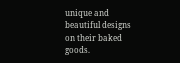unique and beautiful designs on their baked goods.